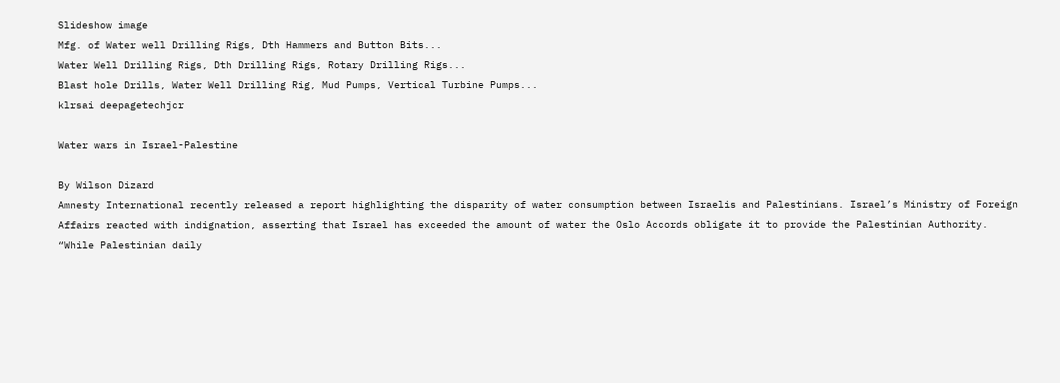Slideshow image
Mfg. of Water well Drilling Rigs, Dth Hammers and Button Bits...
Water Well Drilling Rigs, Dth Drilling Rigs, Rotary Drilling Rigs...
Blast hole Drills, Water Well Drilling Rig, Mud Pumps, Vertical Turbine Pumps...
klrsai deepagetechjcr

Water wars in Israel-Palestine

By Wilson Dizard
Amnesty International recently released a report highlighting the disparity of water consumption between Israelis and Palestinians. Israel’s Ministry of Foreign Affairs reacted with indignation, asserting that Israel has exceeded the amount of water the Oslo Accords obligate it to provide the Palestinian Authority.
“While Palestinian daily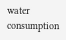water consumption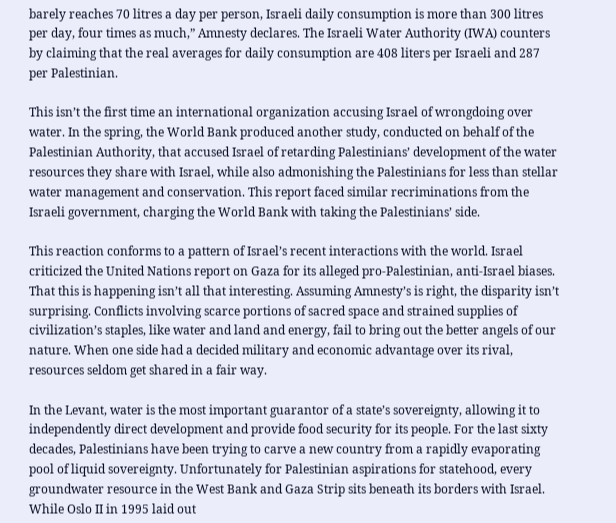barely reaches 70 litres a day per person, Israeli daily consumption is more than 300 litres per day, four times as much,” Amnesty declares. The Israeli Water Authority (IWA) counters by claiming that the real averages for daily consumption are 408 liters per Israeli and 287 per Palestinian.

This isn’t the first time an international organization accusing Israel of wrongdoing over water. In the spring, the World Bank produced another study, conducted on behalf of the Palestinian Authority, that accused Israel of retarding Palestinians’ development of the water resources they share with Israel, while also admonishing the Palestinians for less than stellar water management and conservation. This report faced similar recriminations from the Israeli government, charging the World Bank with taking the Palestinians’ side.

This reaction conforms to a pattern of Israel’s recent interactions with the world. Israel criticized the United Nations report on Gaza for its alleged pro-Palestinian, anti-Israel biases. That this is happening isn’t all that interesting. Assuming Amnesty’s is right, the disparity isn’t surprising. Conflicts involving scarce portions of sacred space and strained supplies of civilization’s staples, like water and land and energy, fail to bring out the better angels of our nature. When one side had a decided military and economic advantage over its rival, resources seldom get shared in a fair way.

In the Levant, water is the most important guarantor of a state’s sovereignty, allowing it to independently direct development and provide food security for its people. For the last sixty decades, Palestinians have been trying to carve a new country from a rapidly evaporating pool of liquid sovereignty. Unfortunately for Palestinian aspirations for statehood, every groundwater resource in the West Bank and Gaza Strip sits beneath its borders with Israel. While Oslo II in 1995 laid out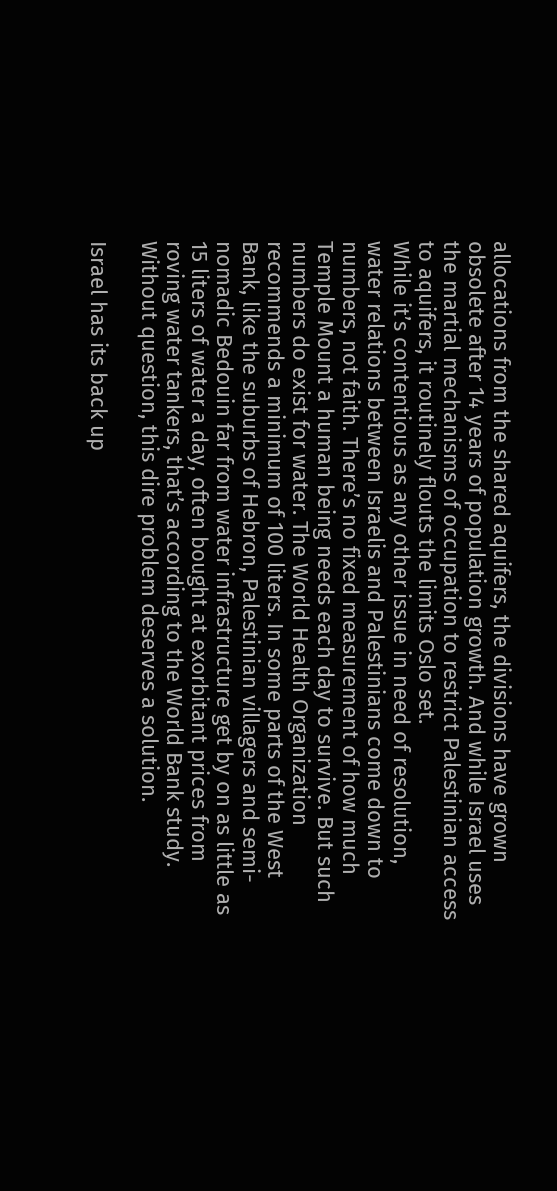allocations from the shared aquifers, the divisions have grown obsolete after 14 years of population growth. And while Israel uses the martial mechanisms of occupation to restrict Palestinian access to aquifers, it routinely flouts the limits Oslo set.
While it’s contentious as any other issue in need of resolution, water relations between Israelis and Palestinians come down to numbers, not faith. There’s no fixed measurement of how much Temple Mount a human being needs each day to survive. But such numbers do exist for water. The World Health Organization recommends a minimum of 100 liters. In some parts of the West Bank, like the suburbs of Hebron, Palestinian villagers and semi-nomadic Bedouin far from water infrastructure get by on as little as 15 liters of water a day, often bought at exorbitant prices from roving water tankers, that’s according to the World Bank study. Without question, this dire problem deserves a solution.

Israel has its back up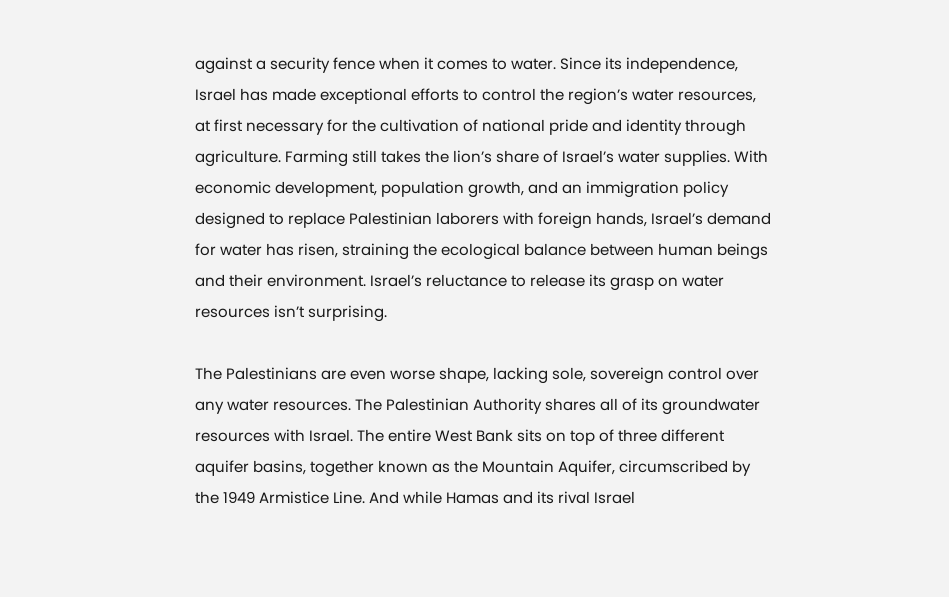against a security fence when it comes to water. Since its independence, Israel has made exceptional efforts to control the region’s water resources, at first necessary for the cultivation of national pride and identity through agriculture. Farming still takes the lion’s share of Israel’s water supplies. With economic development, population growth, and an immigration policy designed to replace Palestinian laborers with foreign hands, Israel’s demand for water has risen, straining the ecological balance between human beings and their environment. Israel’s reluctance to release its grasp on water resources isn’t surprising.

The Palestinians are even worse shape, lacking sole, sovereign control over any water resources. The Palestinian Authority shares all of its groundwater resources with Israel. The entire West Bank sits on top of three different aquifer basins, together known as the Mountain Aquifer, circumscribed by the 1949 Armistice Line. And while Hamas and its rival Israel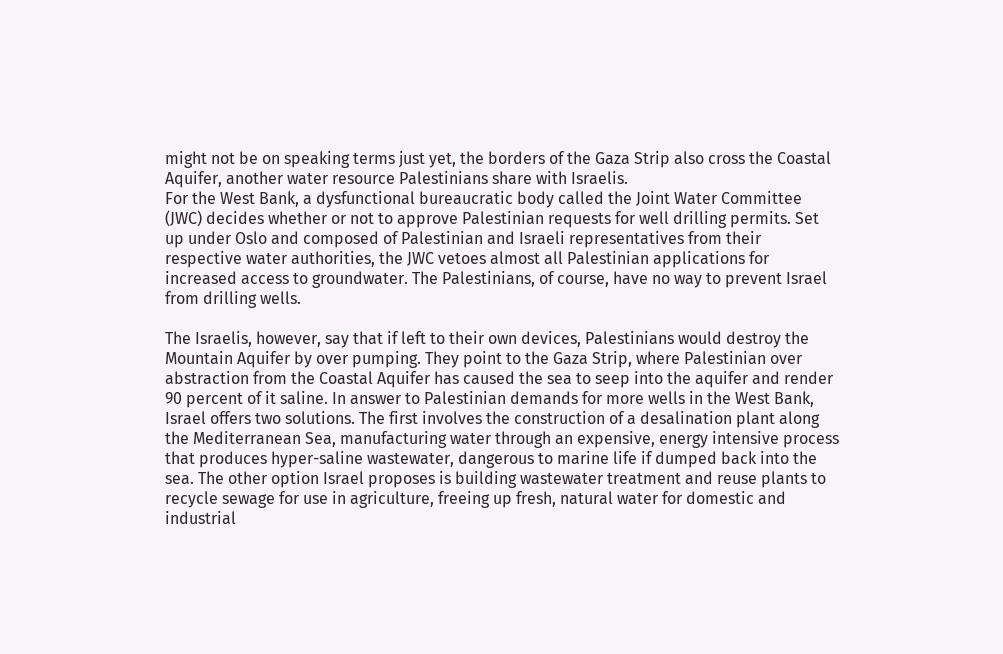might not be on speaking terms just yet, the borders of the Gaza Strip also cross the Coastal Aquifer, another water resource Palestinians share with Israelis.
For the West Bank, a dysfunctional bureaucratic body called the Joint Water Committee (JWC) decides whether or not to approve Palestinian requests for well drilling permits. Set up under Oslo and composed of Palestinian and Israeli representatives from their respective water authorities, the JWC vetoes almost all Palestinian applications for increased access to groundwater. The Palestinians, of course, have no way to prevent Israel from drilling wells.

The Israelis, however, say that if left to their own devices, Palestinians would destroy the Mountain Aquifer by over pumping. They point to the Gaza Strip, where Palestinian over abstraction from the Coastal Aquifer has caused the sea to seep into the aquifer and render 90 percent of it saline. In answer to Palestinian demands for more wells in the West Bank, Israel offers two solutions. The first involves the construction of a desalination plant along the Mediterranean Sea, manufacturing water through an expensive, energy intensive process that produces hyper-saline wastewater, dangerous to marine life if dumped back into the sea. The other option Israel proposes is building wastewater treatment and reuse plants to recycle sewage for use in agriculture, freeing up fresh, natural water for domestic and industrial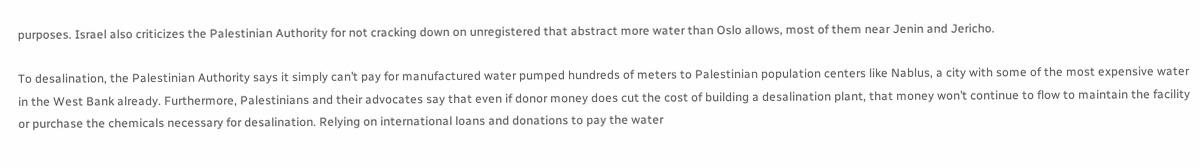purposes. Israel also criticizes the Palestinian Authority for not cracking down on unregistered that abstract more water than Oslo allows, most of them near Jenin and Jericho.

To desalination, the Palestinian Authority says it simply can’t pay for manufactured water pumped hundreds of meters to Palestinian population centers like Nablus, a city with some of the most expensive water in the West Bank already. Furthermore, Palestinians and their advocates say that even if donor money does cut the cost of building a desalination plant, that money won’t continue to flow to maintain the facility or purchase the chemicals necessary for desalination. Relying on international loans and donations to pay the water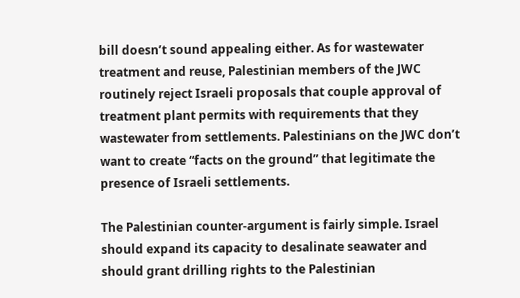bill doesn’t sound appealing either. As for wastewater treatment and reuse, Palestinian members of the JWC routinely reject Israeli proposals that couple approval of treatment plant permits with requirements that they wastewater from settlements. Palestinians on the JWC don’t want to create “facts on the ground” that legitimate the presence of Israeli settlements.

The Palestinian counter-argument is fairly simple. Israel should expand its capacity to desalinate seawater and should grant drilling rights to the Palestinian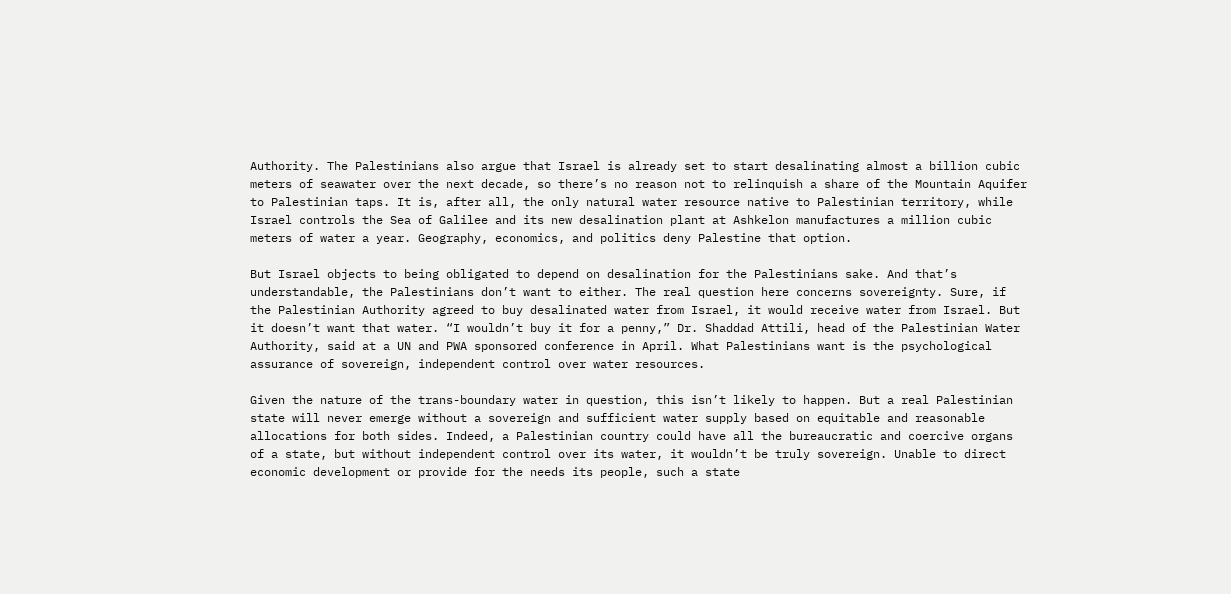Authority. The Palestinians also argue that Israel is already set to start desalinating almost a billion cubic meters of seawater over the next decade, so there’s no reason not to relinquish a share of the Mountain Aquifer to Palestinian taps. It is, after all, the only natural water resource native to Palestinian territory, while Israel controls the Sea of Galilee and its new desalination plant at Ashkelon manufactures a million cubic meters of water a year. Geography, economics, and politics deny Palestine that option.

But Israel objects to being obligated to depend on desalination for the Palestinians sake. And that’s understandable, the Palestinians don’t want to either. The real question here concerns sovereignty. Sure, if the Palestinian Authority agreed to buy desalinated water from Israel, it would receive water from Israel. But it doesn’t want that water. “I wouldn’t buy it for a penny,” Dr. Shaddad Attili, head of the Palestinian Water Authority, said at a UN and PWA sponsored conference in April. What Palestinians want is the psychological assurance of sovereign, independent control over water resources.

Given the nature of the trans-boundary water in question, this isn’t likely to happen. But a real Palestinian state will never emerge without a sovereign and sufficient water supply based on equitable and reasonable allocations for both sides. Indeed, a Palestinian country could have all the bureaucratic and coercive organs of a state, but without independent control over its water, it wouldn’t be truly sovereign. Unable to direct economic development or provide for the needs its people, such a state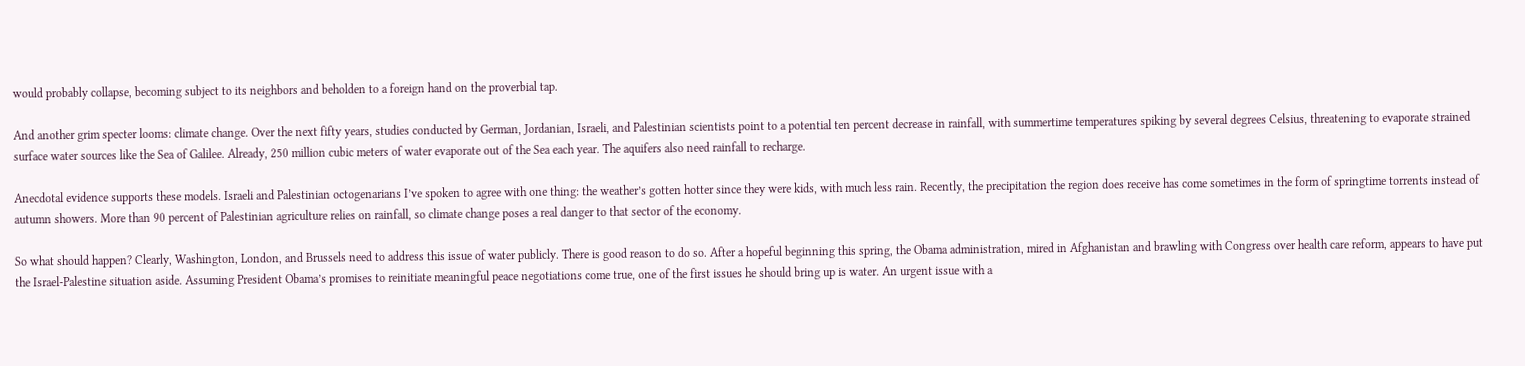would probably collapse, becoming subject to its neighbors and beholden to a foreign hand on the proverbial tap.

And another grim specter looms: climate change. Over the next fifty years, studies conducted by German, Jordanian, Israeli, and Palestinian scientists point to a potential ten percent decrease in rainfall, with summertime temperatures spiking by several degrees Celsius, threatening to evaporate strained surface water sources like the Sea of Galilee. Already, 250 million cubic meters of water evaporate out of the Sea each year. The aquifers also need rainfall to recharge.

Anecdotal evidence supports these models. Israeli and Palestinian octogenarians I’ve spoken to agree with one thing: the weather’s gotten hotter since they were kids, with much less rain. Recently, the precipitation the region does receive has come sometimes in the form of springtime torrents instead of autumn showers. More than 90 percent of Palestinian agriculture relies on rainfall, so climate change poses a real danger to that sector of the economy.

So what should happen? Clearly, Washington, London, and Brussels need to address this issue of water publicly. There is good reason to do so. After a hopeful beginning this spring, the Obama administration, mired in Afghanistan and brawling with Congress over health care reform, appears to have put the Israel-Palestine situation aside. Assuming President Obama’s promises to reinitiate meaningful peace negotiations come true, one of the first issues he should bring up is water. An urgent issue with a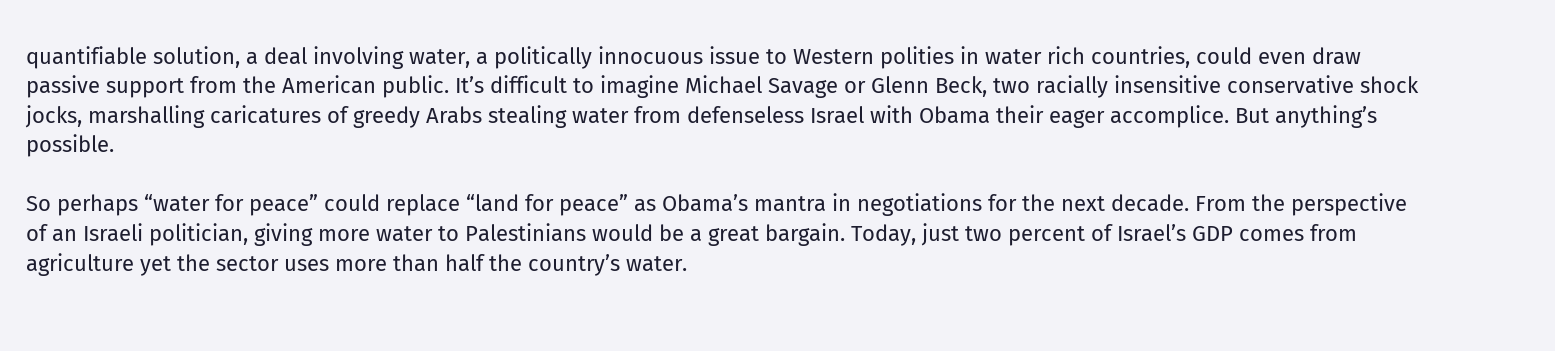quantifiable solution, a deal involving water, a politically innocuous issue to Western polities in water rich countries, could even draw passive support from the American public. It’s difficult to imagine Michael Savage or Glenn Beck, two racially insensitive conservative shock jocks, marshalling caricatures of greedy Arabs stealing water from defenseless Israel with Obama their eager accomplice. But anything’s possible.

So perhaps “water for peace” could replace “land for peace” as Obama’s mantra in negotiations for the next decade. From the perspective of an Israeli politician, giving more water to Palestinians would be a great bargain. Today, just two percent of Israel’s GDP comes from agriculture yet the sector uses more than half the country’s water.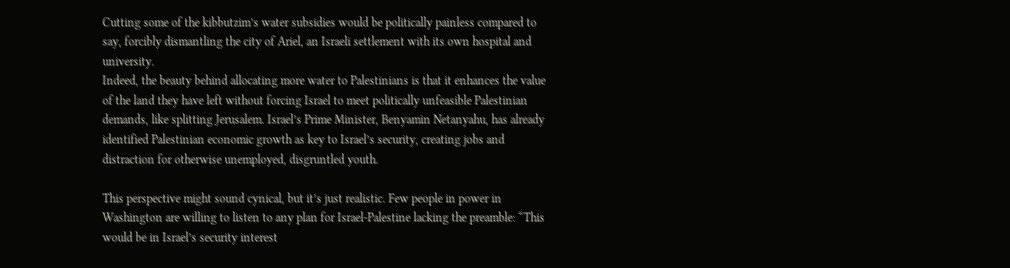Cutting some of the kibbutzim’s water subsidies would be politically painless compared to say, forcibly dismantling the city of Ariel, an Israeli settlement with its own hospital and university.
Indeed, the beauty behind allocating more water to Palestinians is that it enhances the value of the land they have left without forcing Israel to meet politically unfeasible Palestinian demands, like splitting Jerusalem. Israel’s Prime Minister, Benyamin Netanyahu, has already identified Palestinian economic growth as key to Israel’s security, creating jobs and distraction for otherwise unemployed, disgruntled youth.

This perspective might sound cynical, but it’s just realistic. Few people in power in Washington are willing to listen to any plan for Israel-Palestine lacking the preamble: “This would be in Israel’s security interest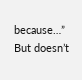because…” But doesn’t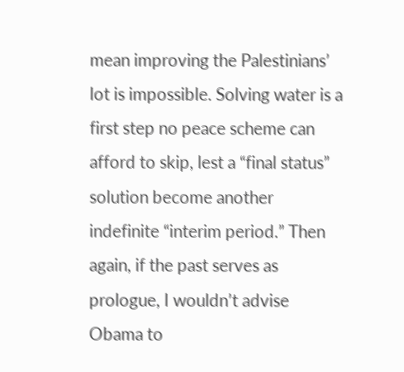mean improving the Palestinians’ lot is impossible. Solving water is a first step no peace scheme can afford to skip, lest a “final status” solution become another indefinite “interim period.” Then again, if the past serves as prologue, I wouldn’t advise Obama to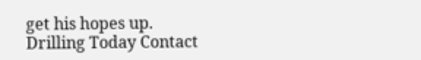get his hopes up.
Drilling Today Contact